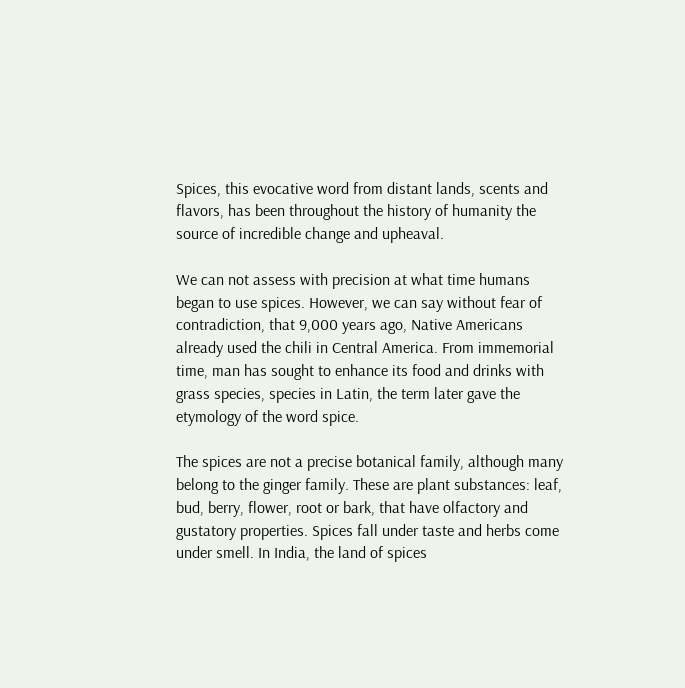Spices, this evocative word from distant lands, scents and flavors, has been throughout the history of humanity the source of incredible change and upheaval.

We can not assess with precision at what time humans began to use spices. However, we can say without fear of contradiction, that 9,000 years ago, Native Americans already used the chili in Central America. From immemorial time, man has sought to enhance its food and drinks with grass species, species in Latin, the term later gave the etymology of the word spice.

The spices are not a precise botanical family, although many belong to the ginger family. These are plant substances: leaf, bud, berry, flower, root or bark, that have olfactory and gustatory properties. Spices fall under taste and herbs come under smell. In India, the land of spices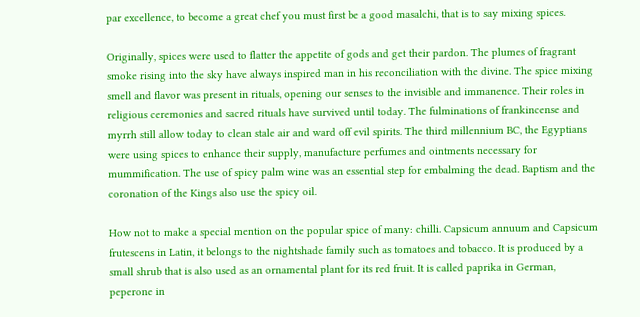par excellence, to become a great chef you must first be a good masalchi, that is to say mixing spices.

Originally, spices were used to flatter the appetite of gods and get their pardon. The plumes of fragrant smoke rising into the sky have always inspired man in his reconciliation with the divine. The spice mixing smell and flavor was present in rituals, opening our senses to the invisible and immanence. Their roles in religious ceremonies and sacred rituals have survived until today. The fulminations of frankincense and myrrh still allow today to clean stale air and ward off evil spirits. The third millennium BC, the Egyptians were using spices to enhance their supply, manufacture perfumes and ointments necessary for mummification. The use of spicy palm wine was an essential step for embalming the dead. Baptism and the coronation of the Kings also use the spicy oil.

How not to make a special mention on the popular spice of many: chilli. Capsicum annuum and Capsicum frutescens in Latin, it belongs to the nightshade family such as tomatoes and tobacco. It is produced by a small shrub that is also used as an ornamental plant for its red fruit. It is called paprika in German, peperone in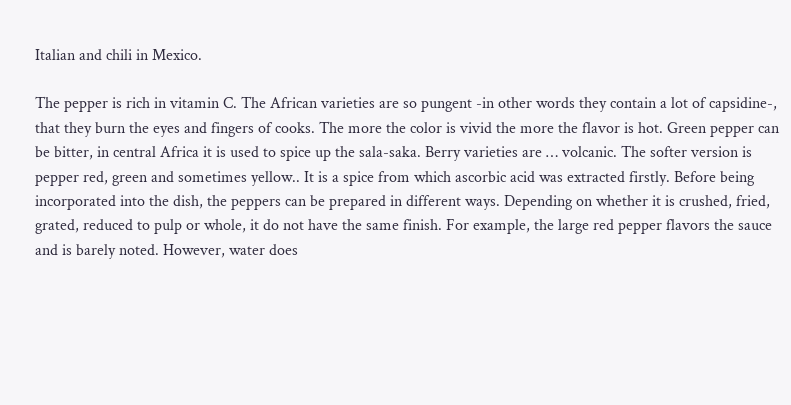Italian and chili in Mexico.

The pepper is rich in vitamin C. The African varieties are so pungent -in other words they contain a lot of capsidine-, that they burn the eyes and fingers of cooks. The more the color is vivid the more the flavor is hot. Green pepper can be bitter, in central Africa it is used to spice up the sala-saka. Berry varieties are … volcanic. The softer version is pepper red, green and sometimes yellow.. It is a spice from which ascorbic acid was extracted firstly. Before being incorporated into the dish, the peppers can be prepared in different ways. Depending on whether it is crushed, fried, grated, reduced to pulp or whole, it do not have the same finish. For example, the large red pepper flavors the sauce and is barely noted. However, water does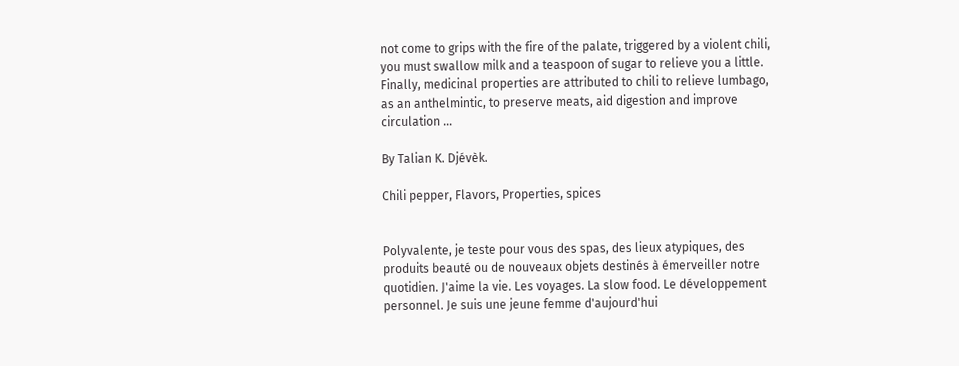not come to grips with the fire of the palate, triggered by a violent chili, you must swallow milk and a teaspoon of sugar to relieve you a little. Finally, medicinal properties are attributed to chili to relieve lumbago, as an anthelmintic, to preserve meats, aid digestion and improve circulation …

By Talian K. Djévèk.

Chili pepper, Flavors, Properties, spices


Polyvalente, je teste pour vous des spas, des lieux atypiques, des produits beauté ou de nouveaux objets destinés à émerveiller notre quotidien. J'aime la vie. Les voyages. La slow food. Le développement personnel. Je suis une jeune femme d'aujourd'hui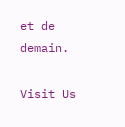et de demain.

Visit Us